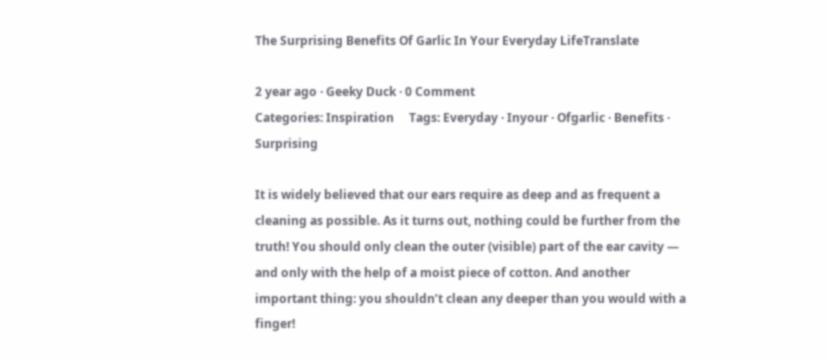The Surprising Benefits Of Garlic In Your Everyday LifeTranslate

2 year ago · Geeky Duck · 0 Comment
Categories: Inspiration     Tags: Everyday · Inyour · Ofgarlic · Benefits · Surprising

It is widely believed that our ears require as deep and as frequent a cleaning as possible. As it turns out, nothing could be further from the truth! You should only clean the outer (visible) part of the ear cavity — and only with the help of a moist piece of cotton. And another important thing: you shouldn’t clean any deeper than you would with a finger!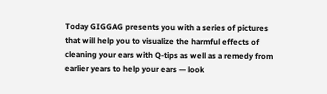Today GIGGAG presents you with a series of pictures that will help you to visualize the harmful effects of cleaning your ears with Q-tips as well as a remedy from earlier years to help your ears — look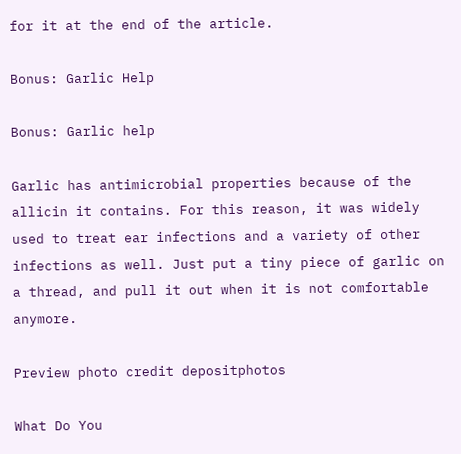for it at the end of the article.

Bonus: Garlic Help

Bonus: Garlic help

Garlic has antimicrobial properties because of the allicin it contains. For this reason, it was widely used to treat ear infections and a variety of other infections as well. Just put a tiny piece of garlic on a thread, and pull it out when it is not comfortable anymore.

Preview photo credit depositphotos

What Do You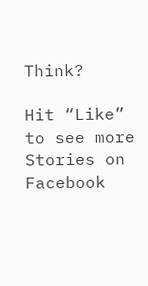Think?

Hit “Like”
to see more Stories on Facebook